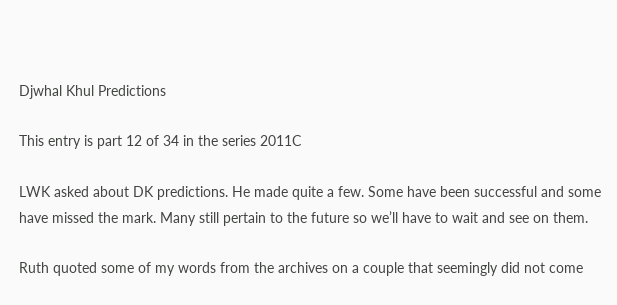Djwhal Khul Predictions

This entry is part 12 of 34 in the series 2011C

LWK asked about DK predictions. He made quite a few. Some have been successful and some have missed the mark. Many still pertain to the future so we’ll have to wait and see on them.

Ruth quoted some of my words from the archives on a couple that seemingly did not come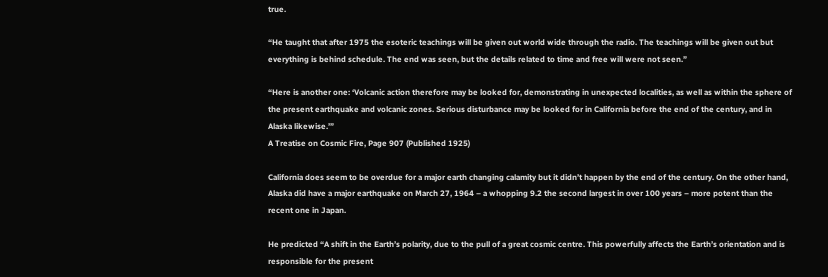true.

“He taught that after 1975 the esoteric teachings will be given out world wide through the radio. The teachings will be given out but everything is behind schedule. The end was seen, but the details related to time and free will were not seen.”

“Here is another one: ‘Volcanic action therefore may be looked for, demonstrating in unexpected localities, as well as within the sphere of the present earthquake and volcanic zones. Serious disturbance may be looked for in California before the end of the century, and in Alaska likewise.’”
A Treatise on Cosmic Fire, Page 907 (Published 1925)

California does seem to be overdue for a major earth changing calamity but it didn’t happen by the end of the century. On the other hand, Alaska did have a major earthquake on March 27, 1964 – a whopping 9.2 the second largest in over 100 years – more potent than the recent one in Japan.

He predicted “A shift in the Earth’s polarity, due to the pull of a great cosmic centre. This powerfully affects the Earth’s orientation and is responsible for the present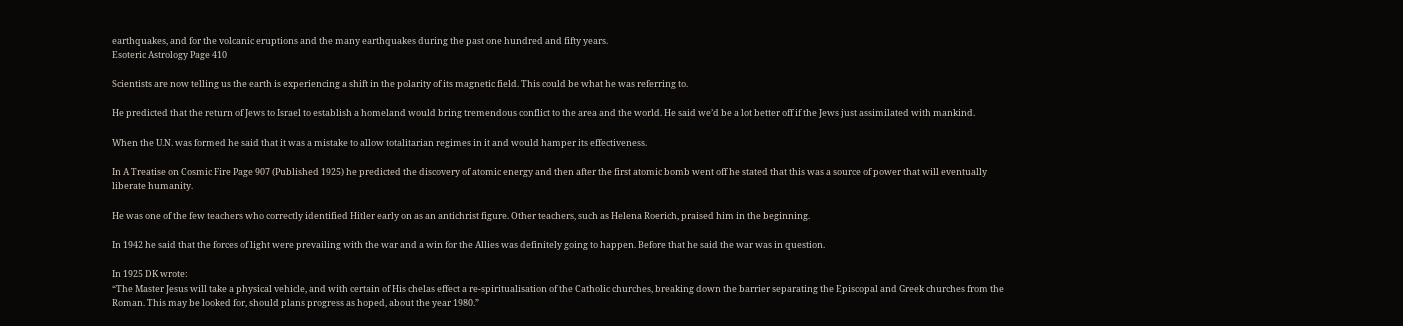earthquakes, and for the volcanic eruptions and the many earthquakes during the past one hundred and fifty years.
Esoteric Astrology Page 410

Scientists are now telling us the earth is experiencing a shift in the polarity of its magnetic field. This could be what he was referring to.

He predicted that the return of Jews to Israel to establish a homeland would bring tremendous conflict to the area and the world. He said we’d be a lot better off if the Jews just assimilated with mankind.

When the U.N. was formed he said that it was a mistake to allow totalitarian regimes in it and would hamper its effectiveness.

In A Treatise on Cosmic Fire Page 907 (Published 1925) he predicted the discovery of atomic energy and then after the first atomic bomb went off he stated that this was a source of power that will eventually liberate humanity.

He was one of the few teachers who correctly identified Hitler early on as an antichrist figure. Other teachers, such as Helena Roerich, praised him in the beginning.

In 1942 he said that the forces of light were prevailing with the war and a win for the Allies was definitely going to happen. Before that he said the war was in question.

In 1925 DK wrote:
“The Master Jesus will take a physical vehicle, and with certain of His chelas effect a re-spiritualisation of the Catholic churches, breaking down the barrier separating the Episcopal and Greek churches from the Roman. This may be looked for, should plans progress as hoped, about the year 1980.”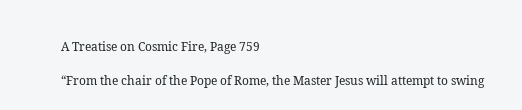A Treatise on Cosmic Fire, Page 759

“From the chair of the Pope of Rome, the Master Jesus will attempt to swing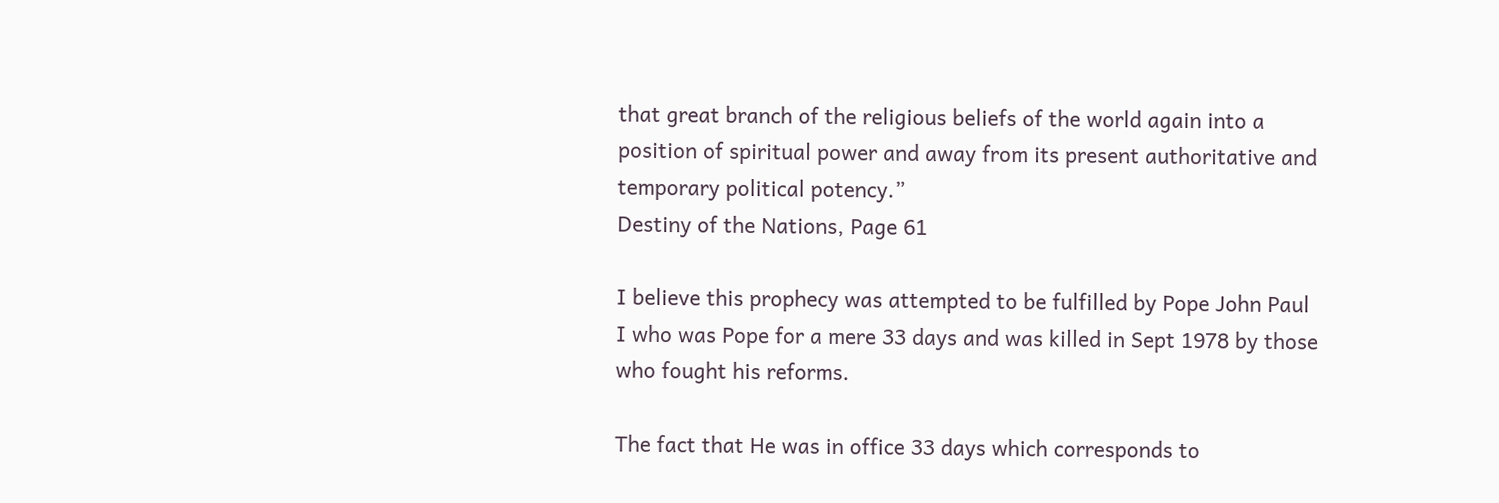that great branch of the religious beliefs of the world again into a position of spiritual power and away from its present authoritative and temporary political potency.”
Destiny of the Nations, Page 61

I believe this prophecy was attempted to be fulfilled by Pope John Paul I who was Pope for a mere 33 days and was killed in Sept 1978 by those who fought his reforms.

The fact that He was in office 33 days which corresponds to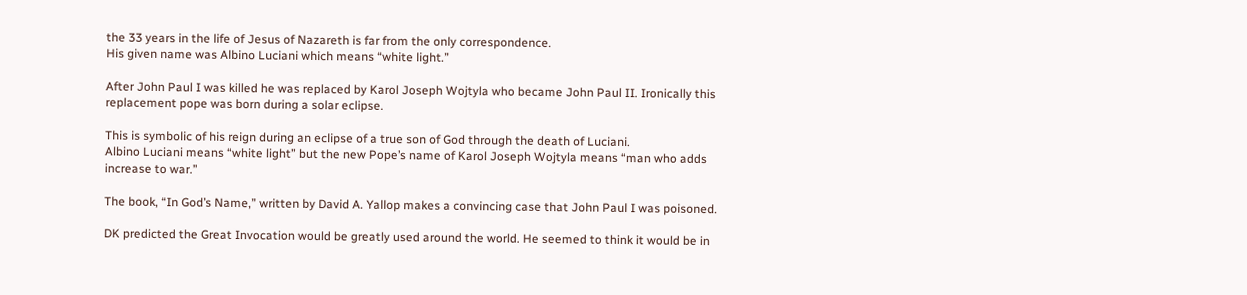the 33 years in the life of Jesus of Nazareth is far from the only correspondence.
His given name was Albino Luciani which means “white light.”

After John Paul I was killed he was replaced by Karol Joseph Wojtyla who became John Paul II. Ironically this replacement pope was born during a solar eclipse.

This is symbolic of his reign during an eclipse of a true son of God through the death of Luciani.
Albino Luciani means “white light” but the new Pope’s name of Karol Joseph Wojtyla means “man who adds increase to war.”

The book, “In God’s Name,” written by David A. Yallop makes a convincing case that John Paul I was poisoned.

DK predicted the Great Invocation would be greatly used around the world. He seemed to think it would be in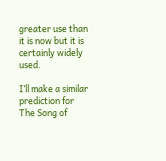greater use than it is now but it is certainly widely used.

I’ll make a similar prediction for The Song of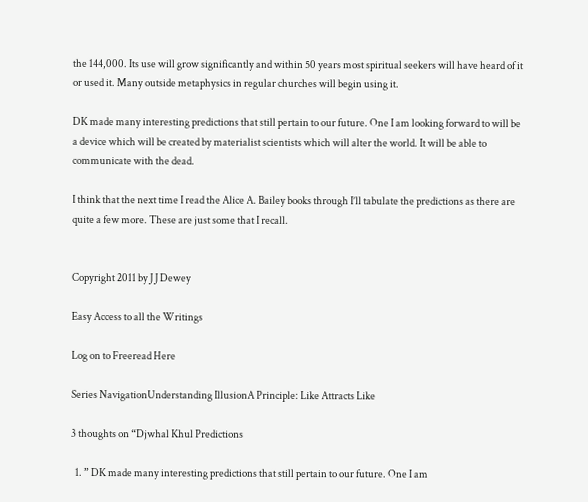the 144,000. Its use will grow significantly and within 50 years most spiritual seekers will have heard of it or used it. Many outside metaphysics in regular churches will begin using it.

DK made many interesting predictions that still pertain to our future. One I am looking forward to will be a device which will be created by materialist scientists which will alter the world. It will be able to communicate with the dead.

I think that the next time I read the Alice A. Bailey books through I’ll tabulate the predictions as there are quite a few more. These are just some that I recall.


Copyright 2011 by J J Dewey

Easy Access to all the Writings

Log on to Freeread Here

Series NavigationUnderstanding IllusionA Principle: Like Attracts Like

3 thoughts on “Djwhal Khul Predictions

  1. ” DK made many interesting predictions that still pertain to our future. One I am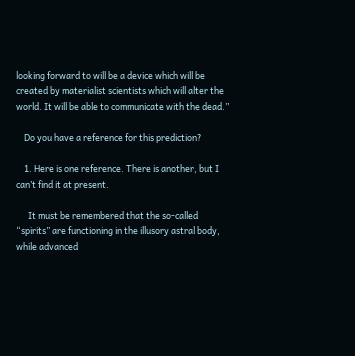looking forward to will be a device which will be created by materialist scientists which will alter the world. It will be able to communicate with the dead.”

    Do you have a reference for this prediction?

    1. Here is one reference. There is another, but I can’t find it at present.

      It must be remembered that the so-called “spirits” are functioning in the illusory astral body, while advanced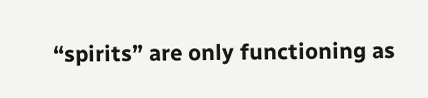“spirits” are only functioning as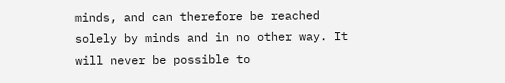minds, and can therefore be reached solely by minds and in no other way. It will never be possible to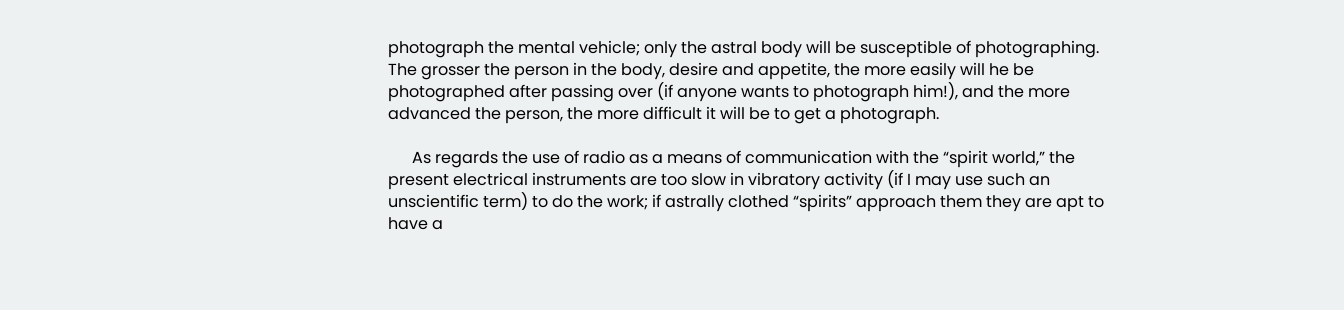photograph the mental vehicle; only the astral body will be susceptible of photographing. The grosser the person in the body, desire and appetite, the more easily will he be photographed after passing over (if anyone wants to photograph him!), and the more advanced the person, the more difficult it will be to get a photograph.

      As regards the use of radio as a means of communication with the “spirit world,” the present electrical instruments are too slow in vibratory activity (if I may use such an unscientific term) to do the work; if astrally clothed “spirits” approach them they are apt to have a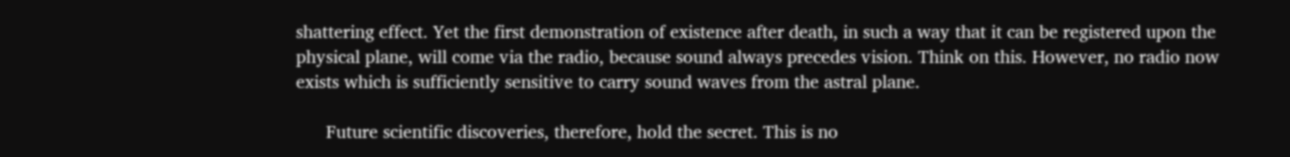shattering effect. Yet the first demonstration of existence after death, in such a way that it can be registered upon the physical plane, will come via the radio, because sound always precedes vision. Think on this. However, no radio now exists which is sufficiently sensitive to carry sound waves from the astral plane.

      Future scientific discoveries, therefore, hold the secret. This is no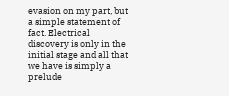evasion on my part, but a simple statement of fact. Electrical discovery is only in the initial stage and all that we have is simply a prelude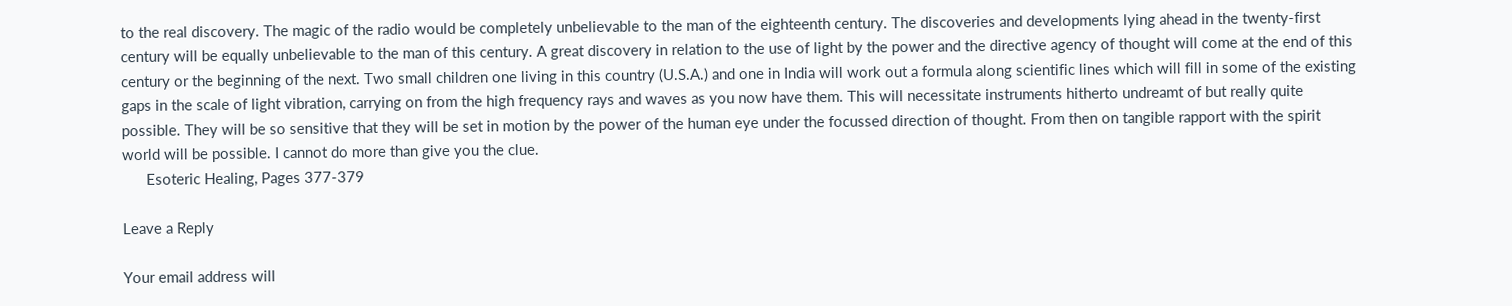to the real discovery. The magic of the radio would be completely unbelievable to the man of the eighteenth century. The discoveries and developments lying ahead in the twenty-first century will be equally unbelievable to the man of this century. A great discovery in relation to the use of light by the power and the directive agency of thought will come at the end of this century or the beginning of the next. Two small children one living in this country (U.S.A.) and one in India will work out a formula along scientific lines which will fill in some of the existing gaps in the scale of light vibration, carrying on from the high frequency rays and waves as you now have them. This will necessitate instruments hitherto undreamt of but really quite possible. They will be so sensitive that they will be set in motion by the power of the human eye under the focussed direction of thought. From then on tangible rapport with the spirit world will be possible. I cannot do more than give you the clue.
      Esoteric Healing, Pages 377-379

Leave a Reply

Your email address will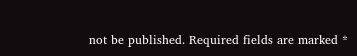not be published. Required fields are marked *